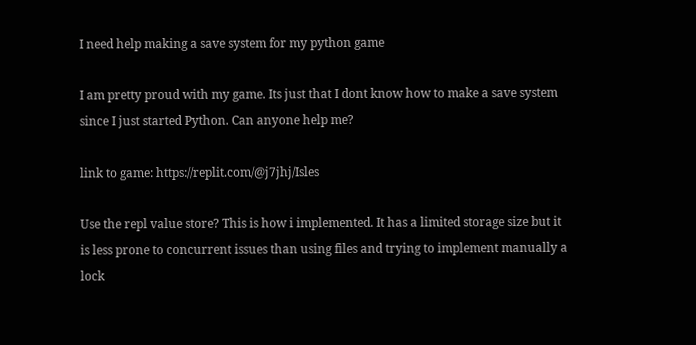I need help making a save system for my python game

I am pretty proud with my game. Its just that I dont know how to make a save system since I just started Python. Can anyone help me?

link to game: https://replit.com/@j7jhj/Isles

Use the repl value store? This is how i implemented. It has a limited storage size but it is less prone to concurrent issues than using files and trying to implement manually a lock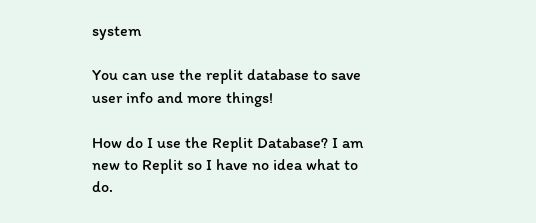system

You can use the replit database to save user info and more things!

How do I use the Replit Database? I am new to Replit so I have no idea what to do.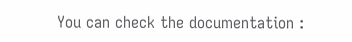You can check the documentation :